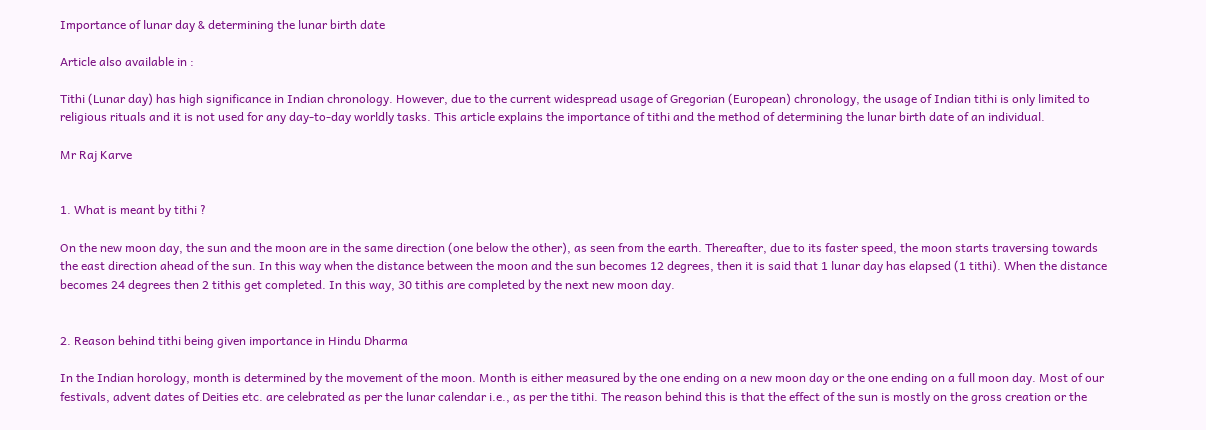Importance of lunar day & determining the lunar birth date

Article also available in :

Tithi (Lunar day) has high significance in Indian chronology. However, due to the current widespread usage of Gregorian (European) chronology, the usage of Indian tithi is only limited to religious rituals and it is not used for any day-to-day worldly tasks. This article explains the importance of tithi and the method of determining the lunar birth date of an individual.

Mr Raj Karve


1. What is meant by tithi ?

On the new moon day, the sun and the moon are in the same direction (one below the other), as seen from the earth. Thereafter, due to its faster speed, the moon starts traversing towards the east direction ahead of the sun. In this way when the distance between the moon and the sun becomes 12 degrees, then it is said that 1 lunar day has elapsed (1 tithi). When the distance becomes 24 degrees then 2 tithis get completed. In this way, 30 tithis are completed by the next new moon day.


2. Reason behind tithi being given importance in Hindu Dharma

In the Indian horology, month is determined by the movement of the moon. Month is either measured by the one ending on a new moon day or the one ending on a full moon day. Most of our festivals, advent dates of Deities etc. are celebrated as per the lunar calendar i.e., as per the tithi. The reason behind this is that the effect of the sun is mostly on the gross creation or the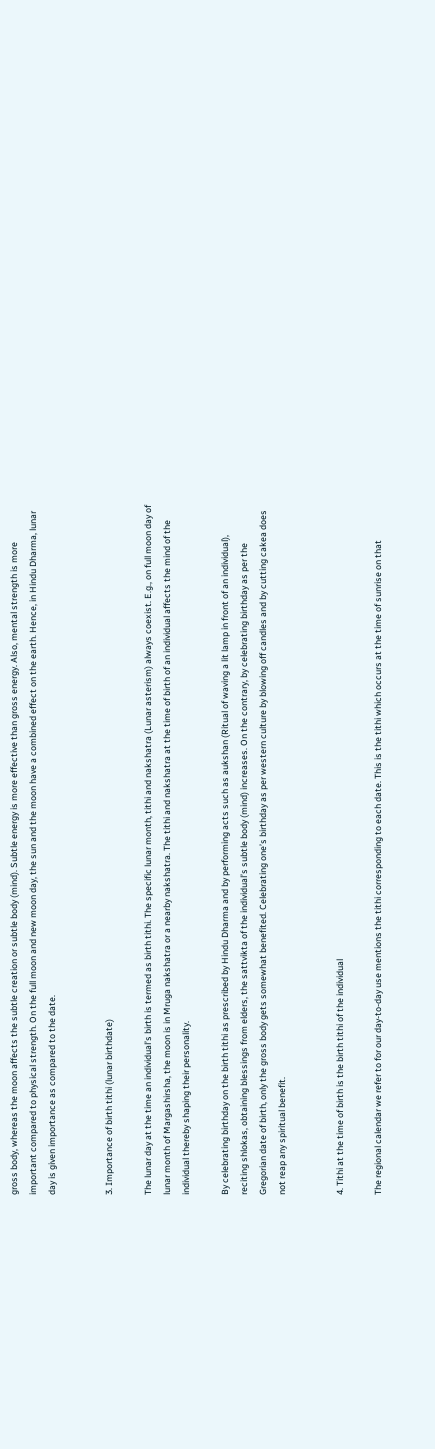gross body, whereas the moon affects the subtle creation or subtle body (mind). Subtle energy is more effective than gross energy. Also, mental strength is more important compared to physical strength. On the full moon and new moon day, the sun and the moon have a combined effect on the earth. Hence, in Hindu Dharma, lunar day is given importance as compared to the date.


3. Importance of birth tithi (lunar birthdate)

The lunar day at the time an individual’s birth is termed as birth tithi. The specific lunar month, tithi and nakshatra (Lunar asterism) always coexist. E.g., on full moon day of lunar month of Margashirsha, the moon is in Mruga nakshatra or a nearby nakshatra. The tithi and nakshatra at the time of birth of an individual affects the mind of the individual thereby shaping their personality.

By celebrating birthday on the birth tithi as prescribed by Hindu Dharma and by performing acts such as aukshan (Ritual of waving a lit lamp in front of an individual), reciting shlokas, obtaining blessings from elders, the sattvikta of the individual’s subtle body (mind) increases. On the contrary, by celebrating birthday as per the Gregorian date of birth, only the gross body gets somewhat benefited. Celebrating one’s birthday as per western culture by blowing off candles and by cutting cakea does not reap any spiritual benefit.


4. Tithi at the time of birth is the birth tithi of the individual

The regional calendar we refer to for our day-to-day use mentions the tithi corresponding to each date. This is the tithi which occurs at the time of sunrise on that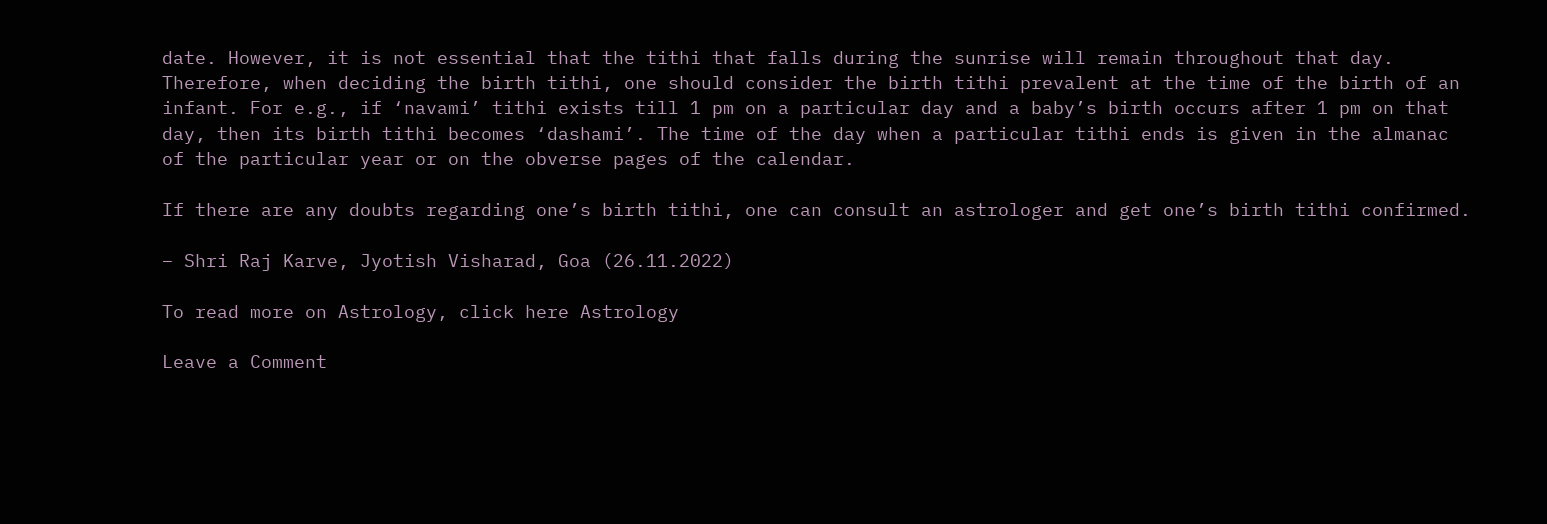date. However, it is not essential that the tithi that falls during the sunrise will remain throughout that day. Therefore, when deciding the birth tithi, one should consider the birth tithi prevalent at the time of the birth of an infant. For e.g., if ‘navami’ tithi exists till 1 pm on a particular day and a baby’s birth occurs after 1 pm on that day, then its birth tithi becomes ‘dashami’. The time of the day when a particular tithi ends is given in the almanac of the particular year or on the obverse pages of the calendar.

If there are any doubts regarding one’s birth tithi, one can consult an astrologer and get one’s birth tithi confirmed.

– Shri Raj Karve, Jyotish Visharad, Goa (26.11.2022)

To read more on Astrology, click here Astrology

Leave a Comment